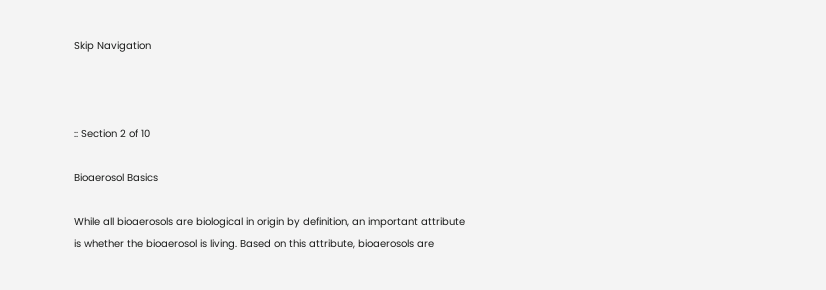Skip Navigation



:: Section 2 of 10

Bioaerosol Basics

While all bioaerosols are biological in origin by definition, an important attribute is whether the bioaerosol is living. Based on this attribute, bioaerosols are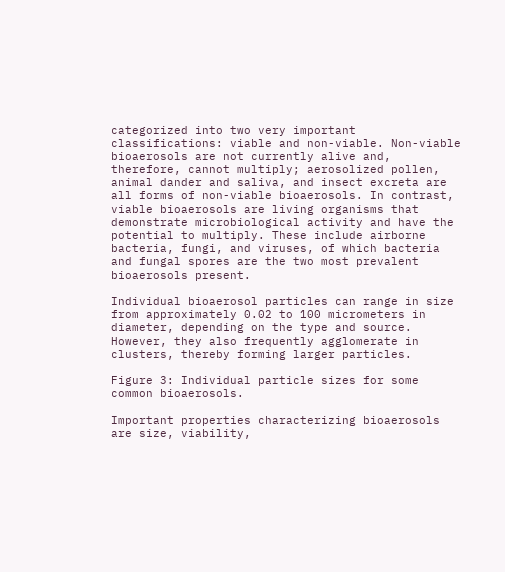categorized into two very important classifications: viable and non-viable. Non-viable bioaerosols are not currently alive and, therefore, cannot multiply; aerosolized pollen, animal dander and saliva, and insect excreta are all forms of non-viable bioaerosols. In contrast, viable bioaerosols are living organisms that demonstrate microbiological activity and have the potential to multiply. These include airborne bacteria, fungi, and viruses, of which bacteria and fungal spores are the two most prevalent bioaerosols present.

Individual bioaerosol particles can range in size from approximately 0.02 to 100 micrometers in diameter, depending on the type and source. However, they also frequently agglomerate in clusters, thereby forming larger particles.

Figure 3: Individual particle sizes for some common bioaerosols.

Important properties characterizing bioaerosols are size, viability,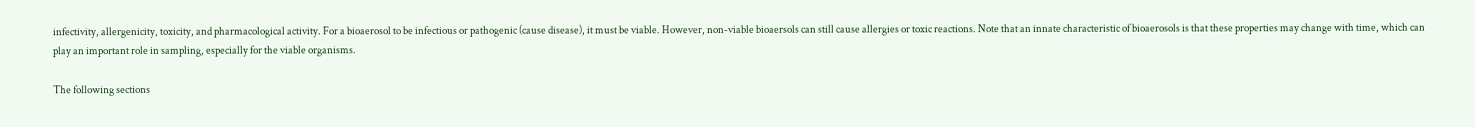infectivity, allergenicity, toxicity, and pharmacological activity. For a bioaerosol to be infectious or pathogenic (cause disease), it must be viable. However, non-viable bioaersols can still cause allergies or toxic reactions. Note that an innate characteristic of bioaerosols is that these properties may change with time, which can play an important role in sampling, especially for the viable organisms.

The following sections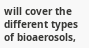will cover the different types of bioaerosols,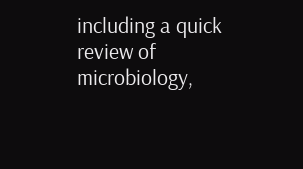including a quick review of microbiology,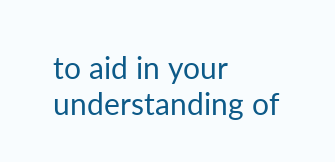to aid in your understanding of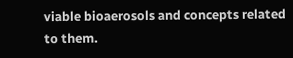viable bioaerosols and concepts related to them.